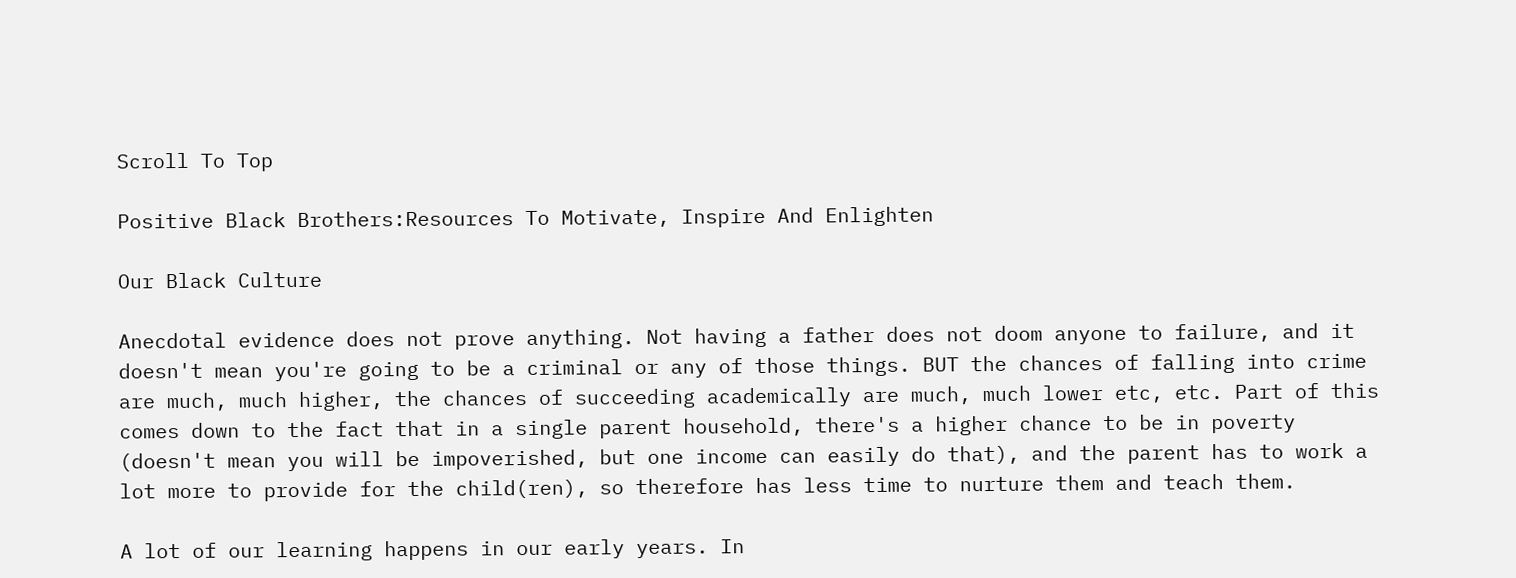Scroll To Top

Positive Black Brothers:Resources To Motivate, Inspire And Enlighten

Our Black Culture

Anecdotal evidence does not prove anything. Not having a father does not doom anyone to failure, and it doesn't mean you're going to be a criminal or any of those things. BUT the chances of falling into crime are much, much higher, the chances of succeeding academically are much, much lower etc, etc. Part of this comes down to the fact that in a single parent household, there's a higher chance to be in poverty (doesn't mean you will be impoverished, but one income can easily do that), and the parent has to work a lot more to provide for the child(ren), so therefore has less time to nurture them and teach them.

A lot of our learning happens in our early years. In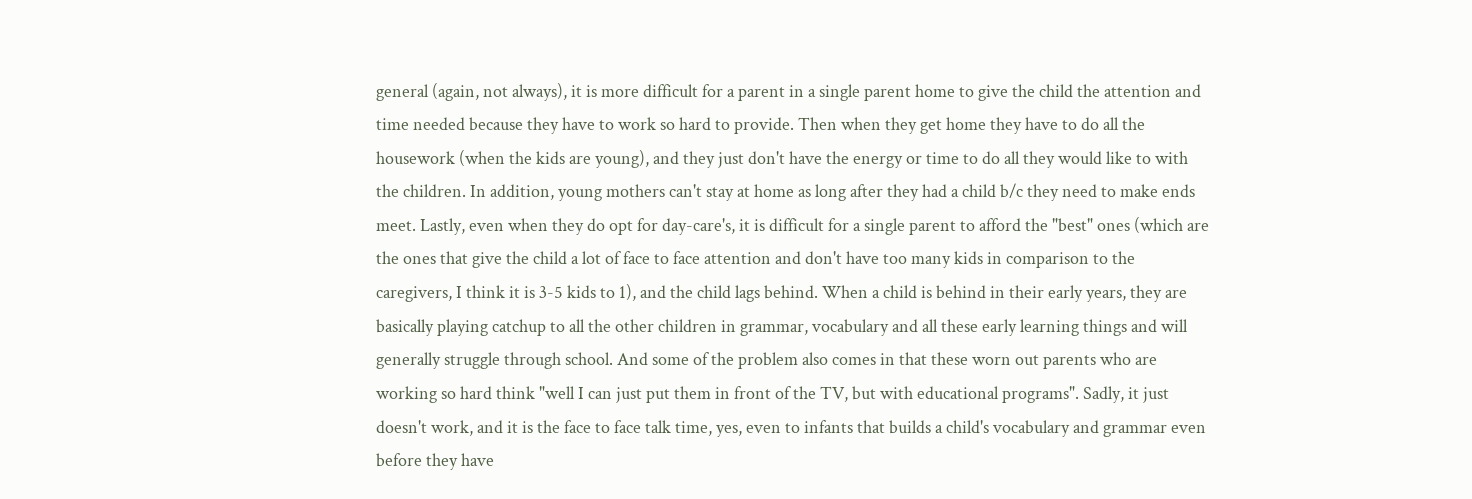general (again, not always), it is more difficult for a parent in a single parent home to give the child the attention and time needed because they have to work so hard to provide. Then when they get home they have to do all the housework (when the kids are young), and they just don't have the energy or time to do all they would like to with the children. In addition, young mothers can't stay at home as long after they had a child b/c they need to make ends meet. Lastly, even when they do opt for day-care's, it is difficult for a single parent to afford the "best" ones (which are the ones that give the child a lot of face to face attention and don't have too many kids in comparison to the caregivers, I think it is 3-5 kids to 1), and the child lags behind. When a child is behind in their early years, they are basically playing catchup to all the other children in grammar, vocabulary and all these early learning things and will generally struggle through school. And some of the problem also comes in that these worn out parents who are working so hard think "well I can just put them in front of the TV, but with educational programs". Sadly, it just doesn't work, and it is the face to face talk time, yes, even to infants that builds a child's vocabulary and grammar even before they have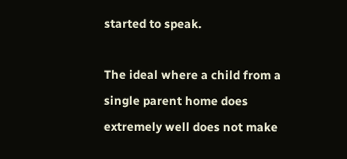started to speak.

The ideal where a child from a single parent home does extremely well does not make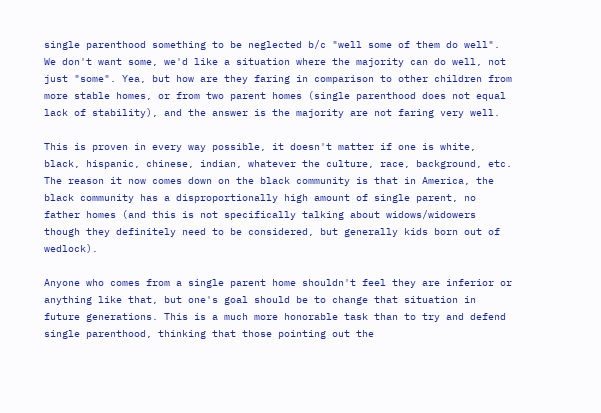single parenthood something to be neglected b/c "well some of them do well". We don't want some, we'd like a situation where the majority can do well, not just "some". Yea, but how are they faring in comparison to other children from more stable homes, or from two parent homes (single parenthood does not equal lack of stability), and the answer is the majority are not faring very well.

This is proven in every way possible, it doesn't matter if one is white, black, hispanic, chinese, indian, whatever the culture, race, background, etc. The reason it now comes down on the black community is that in America, the black community has a disproportionally high amount of single parent, no father homes (and this is not specifically talking about widows/widowers though they definitely need to be considered, but generally kids born out of wedlock).

Anyone who comes from a single parent home shouldn't feel they are inferior or anything like that, but one's goal should be to change that situation in future generations. This is a much more honorable task than to try and defend single parenthood, thinking that those pointing out the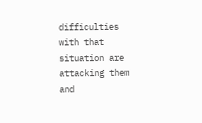difficulties with that situation are attacking them and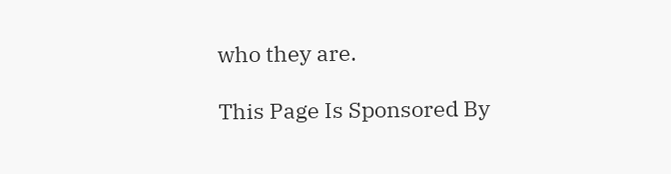who they are.

This Page Is Sponsored By